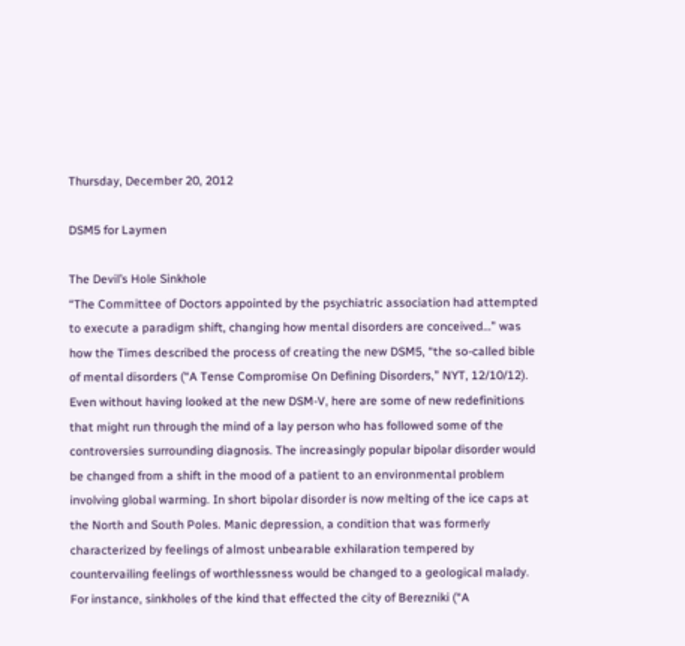Thursday, December 20, 2012

DSM5 for Laymen

The Devil’s Hole Sinkhole
“The Committee of Doctors appointed by the psychiatric association had attempted to execute a paradigm shift, changing how mental disorders are conceived…” was how the Times described the process of creating the new DSM5, “the so-called bible of mental disorders (“A Tense Compromise On Defining Disorders,” NYT, 12/10/12).  Even without having looked at the new DSM-V, here are some of new redefinitions that might run through the mind of a lay person who has followed some of the controversies surrounding diagnosis. The increasingly popular bipolar disorder would be changed from a shift in the mood of a patient to an environmental problem involving global warming. In short bipolar disorder is now melting of the ice caps at the North and South Poles. Manic depression, a condition that was formerly characterized by feelings of almost unbearable exhilaration tempered by countervailing feelings of worthlessness would be changed to a geological malady. For instance, sinkholes of the kind that effected the city of Berezniki (“A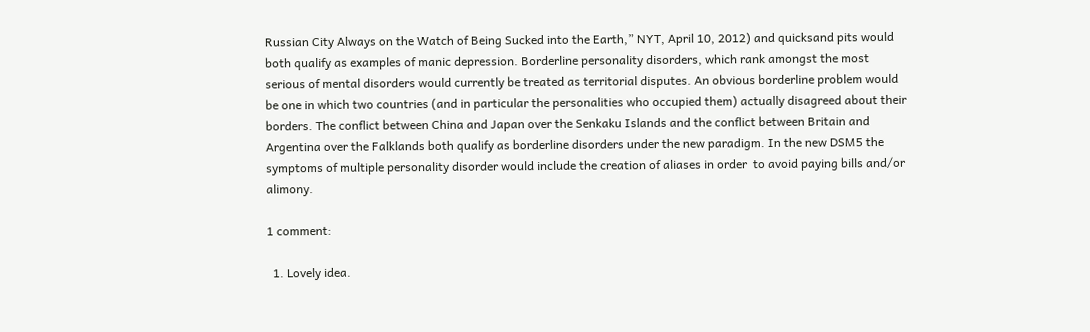Russian City Always on the Watch of Being Sucked into the Earth,” NYT, April 10, 2012) and quicksand pits would both qualify as examples of manic depression. Borderline personality disorders, which rank amongst the most serious of mental disorders would currently be treated as territorial disputes. An obvious borderline problem would be one in which two countries (and in particular the personalities who occupied them) actually disagreed about their borders. The conflict between China and Japan over the Senkaku Islands and the conflict between Britain and Argentina over the Falklands both qualify as borderline disorders under the new paradigm. In the new DSM5 the symptoms of multiple personality disorder would include the creation of aliases in order  to avoid paying bills and/or alimony.

1 comment:

  1. Lovely idea.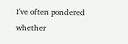I've often pondered whether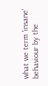what we term 'insane' behaviour by the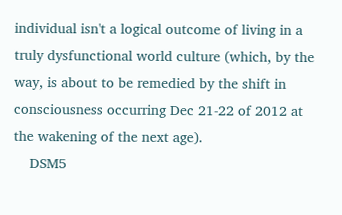individual isn't a logical outcome of living in a truly dysfunctional world culture (which, by the way, is about to be remedied by the shift in consciousness occurring Dec 21-22 of 2012 at the wakening of the next age).
    DSM5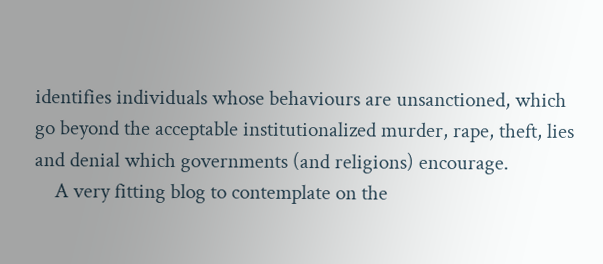identifies individuals whose behaviours are unsanctioned, which go beyond the acceptable institutionalized murder, rape, theft, lies and denial which governments (and religions) encourage.
    A very fitting blog to contemplate on the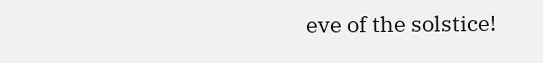eve of the solstice!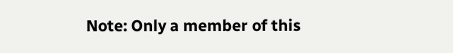Note: Only a member of this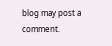blog may post a comment.